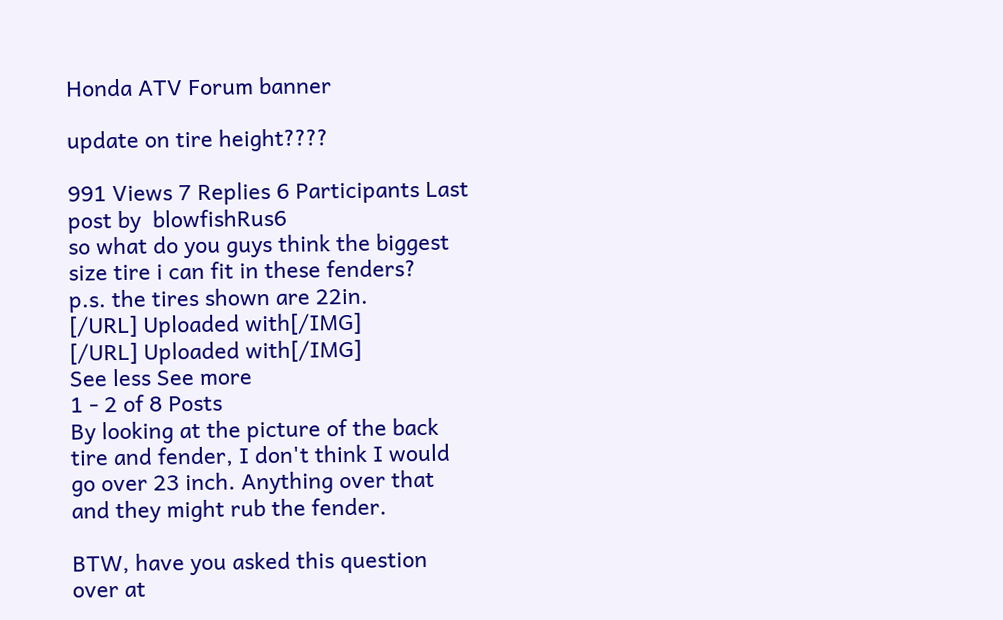Honda ATV Forum banner

update on tire height????

991 Views 7 Replies 6 Participants Last post by  blowfishRus6
so what do you guys think the biggest size tire i can fit in these fenders?
p.s. the tires shown are 22in.
[/URL] Uploaded with[/IMG]
[/URL] Uploaded with[/IMG]
See less See more
1 - 2 of 8 Posts
By looking at the picture of the back tire and fender, I don't think I would go over 23 inch. Anything over that and they might rub the fender.

BTW, have you asked this question over at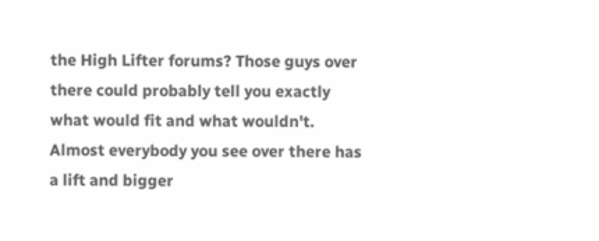the High Lifter forums? Those guys over there could probably tell you exactly what would fit and what wouldn't. Almost everybody you see over there has a lift and bigger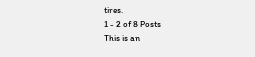tires.
1 - 2 of 8 Posts
This is an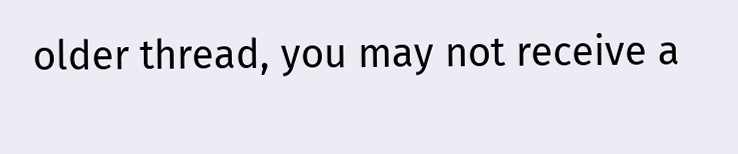older thread, you may not receive a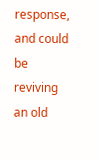response, and could be reviving an old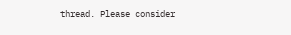thread. Please consider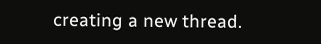creating a new thread.